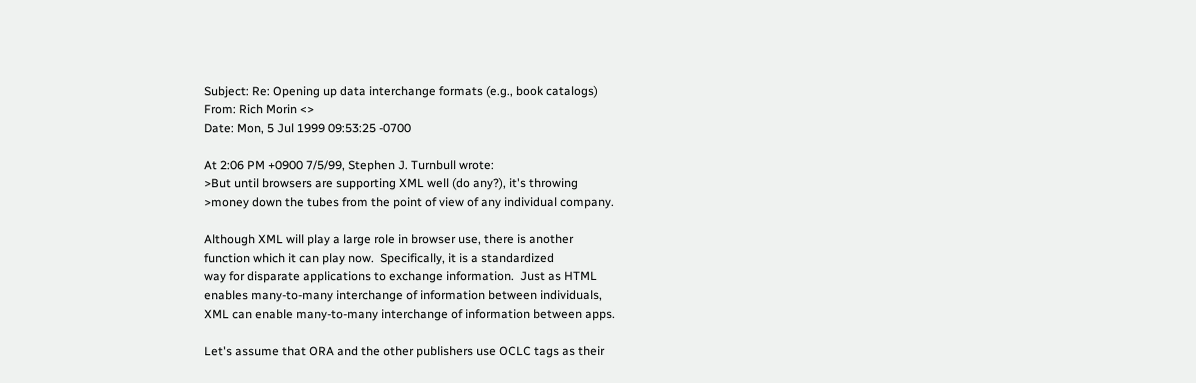Subject: Re: Opening up data interchange formats (e.g., book catalogs)
From: Rich Morin <>
Date: Mon, 5 Jul 1999 09:53:25 -0700

At 2:06 PM +0900 7/5/99, Stephen J. Turnbull wrote:
>But until browsers are supporting XML well (do any?), it's throwing
>money down the tubes from the point of view of any individual company.

Although XML will play a large role in browser use, there is another
function which it can play now.  Specifically, it is a standardized
way for disparate applications to exchange information.  Just as HTML
enables many-to-many interchange of information between individuals,
XML can enable many-to-many interchange of information between apps.

Let's assume that ORA and the other publishers use OCLC tags as their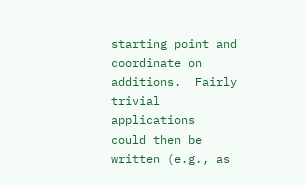starting point and coordinate on additions.  Fairly trivial applications
could then be written (e.g., as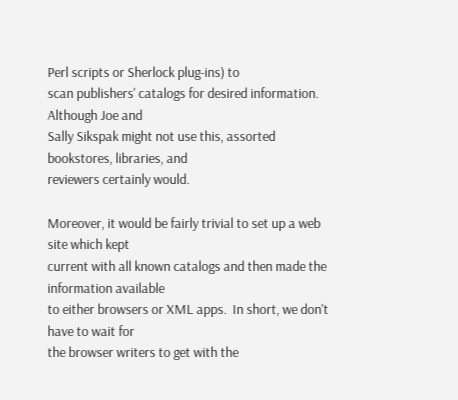Perl scripts or Sherlock plug-ins) to
scan publishers' catalogs for desired information.  Although Joe and
Sally Sikspak might not use this, assorted bookstores, libraries, and
reviewers certainly would.

Moreover, it would be fairly trivial to set up a web site which kept
current with all known catalogs and then made the information available
to either browsers or XML apps.  In short, we don't have to wait for
the browser writers to get with the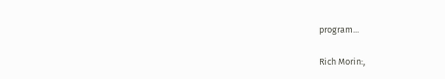program...

Rich Morin:,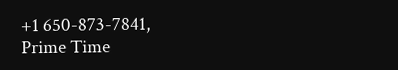+1 650-873-7841,
Prime Time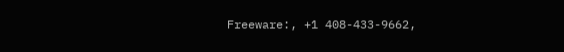Freeware:, +1 408-433-9662,